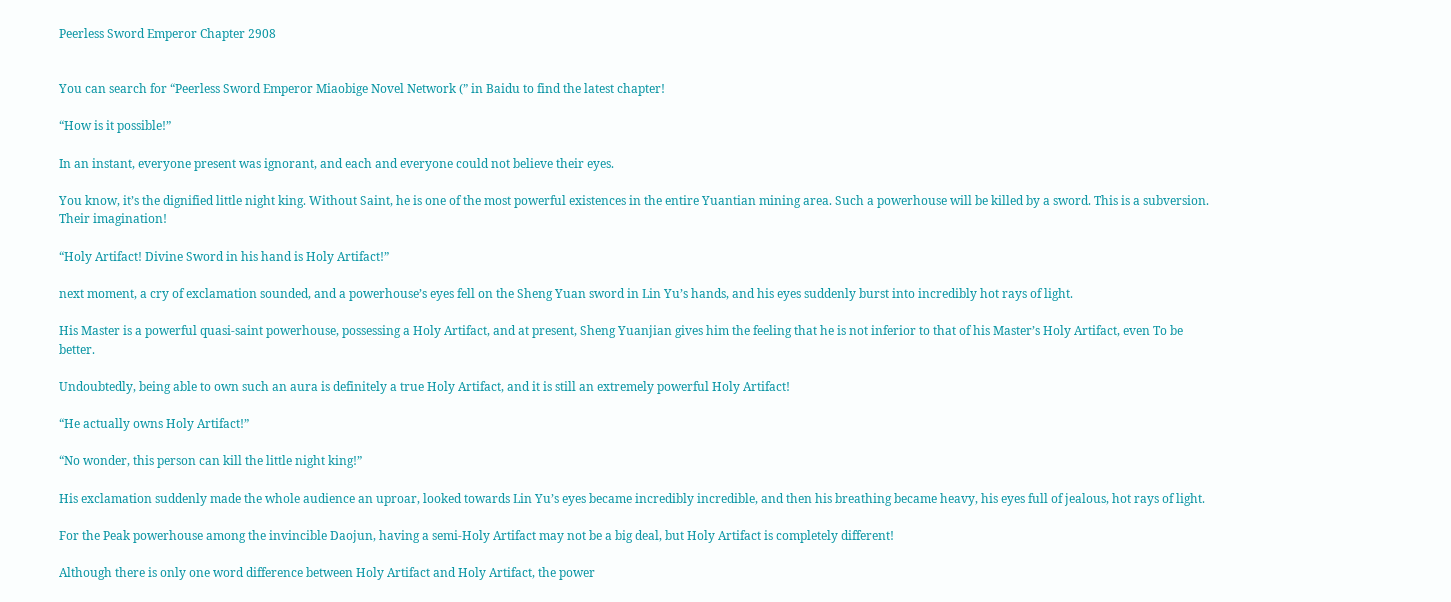Peerless Sword Emperor Chapter 2908


You can search for “Peerless Sword Emperor Miaobige Novel Network (” in Baidu to find the latest chapter!

“How is it possible!”

In an instant, everyone present was ignorant, and each and everyone could not believe their eyes.

You know, it’s the dignified little night king. Without Saint, he is one of the most powerful existences in the entire Yuantian mining area. Such a powerhouse will be killed by a sword. This is a subversion. Their imagination!

“Holy Artifact! Divine Sword in his hand is Holy Artifact!”

next moment, a cry of exclamation sounded, and a powerhouse’s eyes fell on the Sheng Yuan sword in Lin Yu’s hands, and his eyes suddenly burst into incredibly hot rays of light.

His Master is a powerful quasi-saint powerhouse, possessing a Holy Artifact, and at present, Sheng Yuanjian gives him the feeling that he is not inferior to that of his Master’s Holy Artifact, even To be better.

Undoubtedly, being able to own such an aura is definitely a true Holy Artifact, and it is still an extremely powerful Holy Artifact!

“He actually owns Holy Artifact!”

“No wonder, this person can kill the little night king!”

His exclamation suddenly made the whole audience an uproar, looked towards Lin Yu’s eyes became incredibly incredible, and then his breathing became heavy, his eyes full of jealous, hot rays of light.

For the Peak powerhouse among the invincible Daojun, having a semi-Holy Artifact may not be a big deal, but Holy Artifact is completely different!

Although there is only one word difference between Holy Artifact and Holy Artifact, the power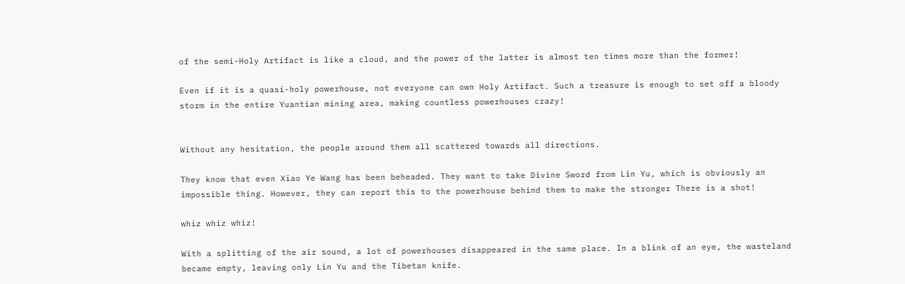of the semi-Holy Artifact is like a cloud, and the power of the latter is almost ten times more than the former!

Even if it is a quasi-holy powerhouse, not everyone can own Holy Artifact. Such a treasure is enough to set off a bloody storm in the entire Yuantian mining area, making countless powerhouses crazy!


Without any hesitation, the people around them all scattered towards all directions.

They know that even Xiao Ye Wang has been beheaded. They want to take Divine Sword from Lin Yu, which is obviously an impossible thing. However, they can report this to the powerhouse behind them to make the stronger There is a shot!

whiz whiz whiz!

With a splitting of the air sound, a lot of powerhouses disappeared in the same place. In a blink of an eye, the wasteland became empty, leaving only Lin Yu and the Tibetan knife.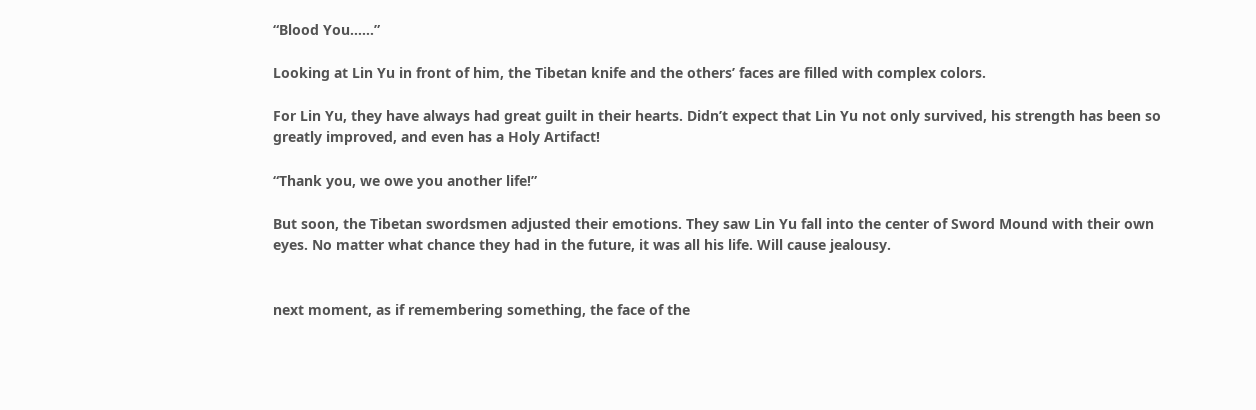“Blood You……”

Looking at Lin Yu in front of him, the Tibetan knife and the others’ faces are filled with complex colors.

For Lin Yu, they have always had great guilt in their hearts. Didn’t expect that Lin Yu not only survived, his strength has been so greatly improved, and even has a Holy Artifact!

“Thank you, we owe you another life!”

But soon, the Tibetan swordsmen adjusted their emotions. They saw Lin Yu fall into the center of Sword Mound with their own eyes. No matter what chance they had in the future, it was all his life. Will cause jealousy.


next moment, as if remembering something, the face of the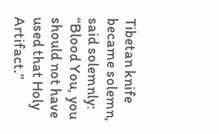Tibetan knife became solemn, said solemnly: “Blood You, you should not have used that Holy Artifact.”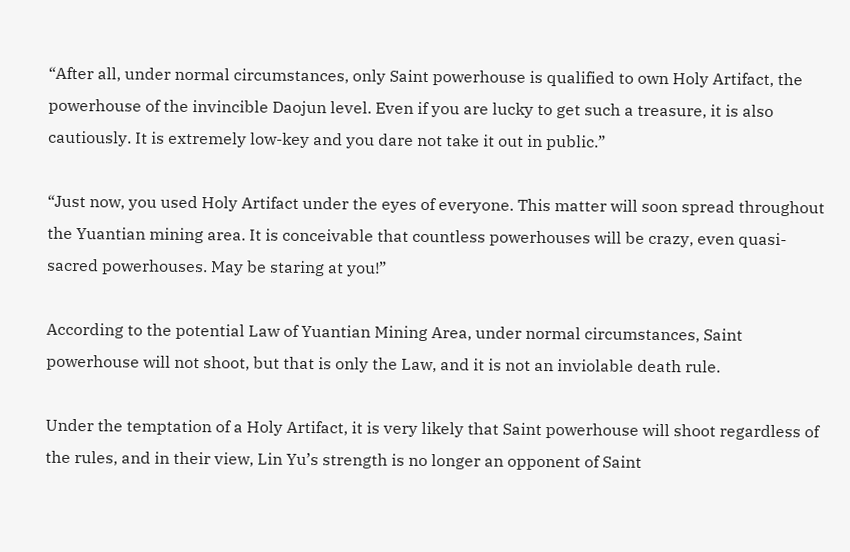“After all, under normal circumstances, only Saint powerhouse is qualified to own Holy Artifact, the powerhouse of the invincible Daojun level. Even if you are lucky to get such a treasure, it is also cautiously. It is extremely low-key and you dare not take it out in public.”

“Just now, you used Holy Artifact under the eyes of everyone. This matter will soon spread throughout the Yuantian mining area. It is conceivable that countless powerhouses will be crazy, even quasi-sacred powerhouses. May be staring at you!”

According to the potential Law of Yuantian Mining Area, under normal circumstances, Saint powerhouse will not shoot, but that is only the Law, and it is not an inviolable death rule.

Under the temptation of a Holy Artifact, it is very likely that Saint powerhouse will shoot regardless of the rules, and in their view, Lin Yu’s strength is no longer an opponent of Saint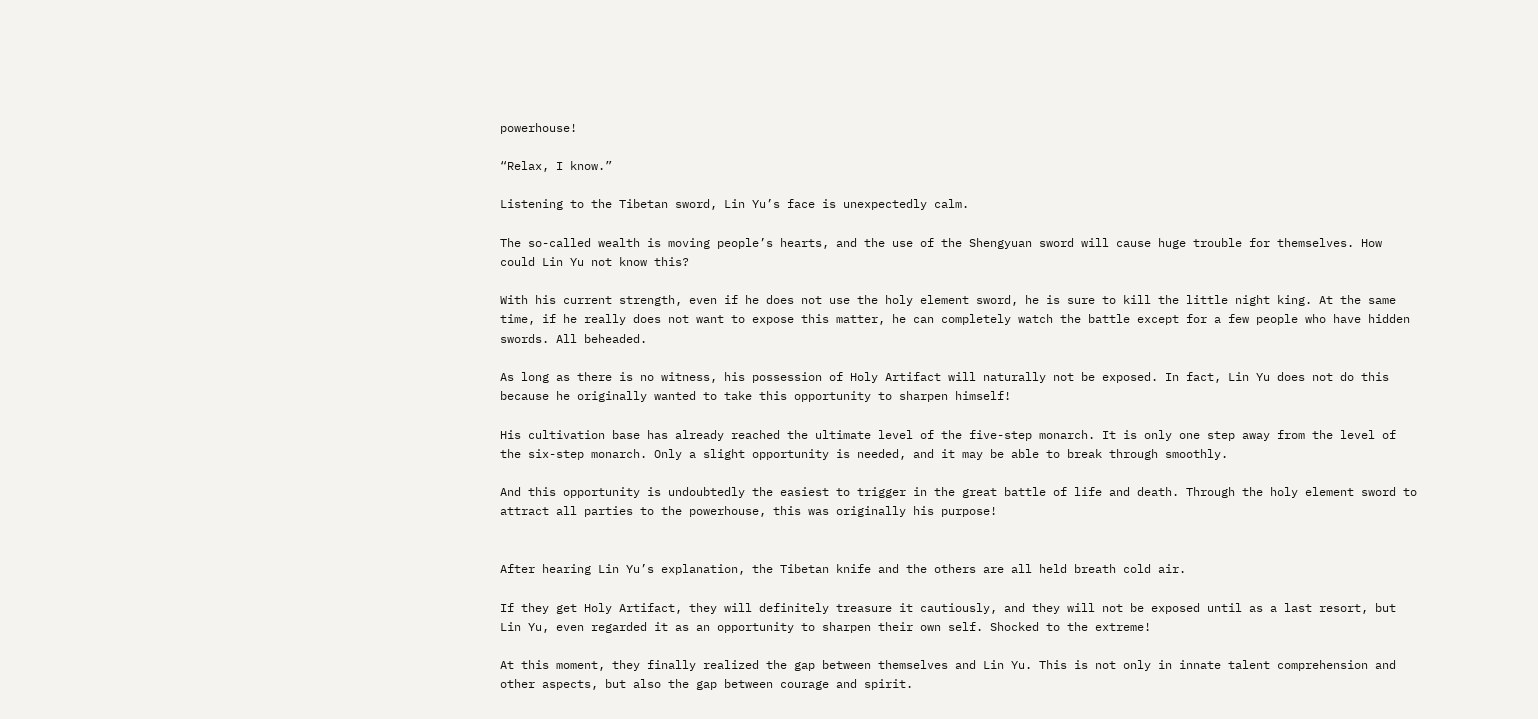powerhouse!

“Relax, I know.”

Listening to the Tibetan sword, Lin Yu’s face is unexpectedly calm.

The so-called wealth is moving people’s hearts, and the use of the Shengyuan sword will cause huge trouble for themselves. How could Lin Yu not know this?

With his current strength, even if he does not use the holy element sword, he is sure to kill the little night king. At the same time, if he really does not want to expose this matter, he can completely watch the battle except for a few people who have hidden swords. All beheaded.

As long as there is no witness, his possession of Holy Artifact will naturally not be exposed. In fact, Lin Yu does not do this because he originally wanted to take this opportunity to sharpen himself!

His cultivation base has already reached the ultimate level of the five-step monarch. It is only one step away from the level of the six-step monarch. Only a slight opportunity is needed, and it may be able to break through smoothly.

And this opportunity is undoubtedly the easiest to trigger in the great battle of life and death. Through the holy element sword to attract all parties to the powerhouse, this was originally his purpose!


After hearing Lin Yu’s explanation, the Tibetan knife and the others are all held breath cold air.

If they get Holy Artifact, they will definitely treasure it cautiously, and they will not be exposed until as a last resort, but Lin Yu, even regarded it as an opportunity to sharpen their own self. Shocked to the extreme!

At this moment, they finally realized the gap between themselves and Lin Yu. This is not only in innate talent comprehension and other aspects, but also the gap between courage and spirit.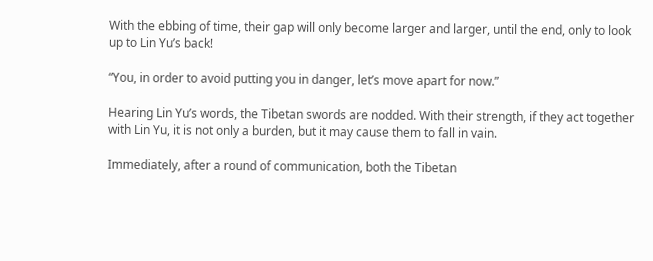With the ebbing of time, their gap will only become larger and larger, until the end, only to look up to Lin Yu’s back!

“You, in order to avoid putting you in danger, let’s move apart for now.”

Hearing Lin Yu’s words, the Tibetan swords are nodded. With their strength, if they act together with Lin Yu, it is not only a burden, but it may cause them to fall in vain.

Immediately, after a round of communication, both the Tibetan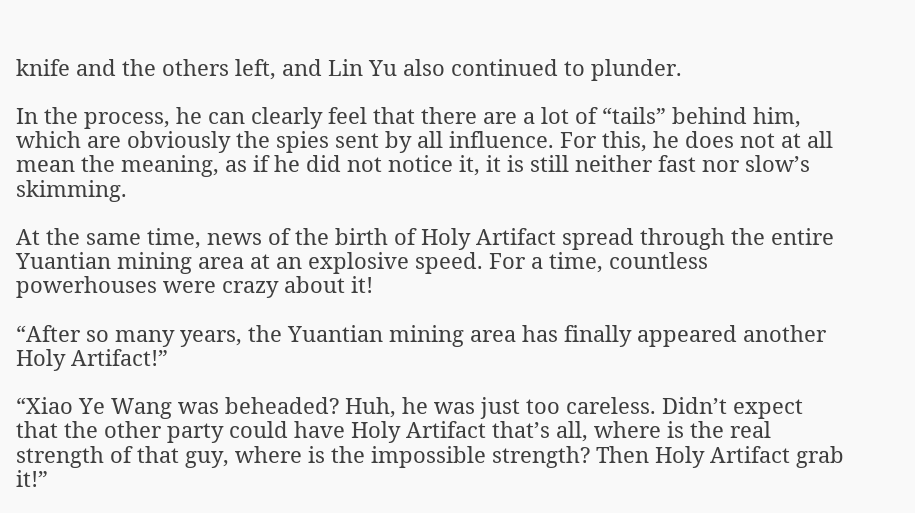knife and the others left, and Lin Yu also continued to plunder.

In the process, he can clearly feel that there are a lot of “tails” behind him, which are obviously the spies sent by all influence. For this, he does not at all mean the meaning, as if he did not notice it, it is still neither fast nor slow’s skimming.

At the same time, news of the birth of Holy Artifact spread through the entire Yuantian mining area at an explosive speed. For a time, countless powerhouses were crazy about it!

“After so many years, the Yuantian mining area has finally appeared another Holy Artifact!”

“Xiao Ye Wang was beheaded? Huh, he was just too careless. Didn’t expect that the other party could have Holy Artifact that’s all, where is the real strength of that guy, where is the impossible strength? Then Holy Artifact grab it!”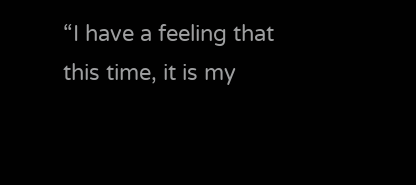“I have a feeling that this time, it is my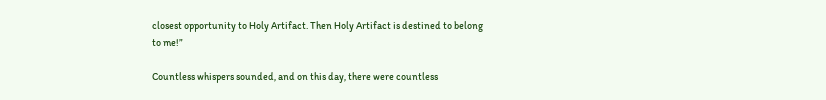closest opportunity to Holy Artifact. Then Holy Artifact is destined to belong to me!”

Countless whispers sounded, and on this day, there were countless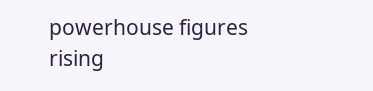powerhouse figures rising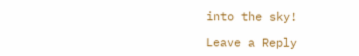into the sky!

Leave a Reply